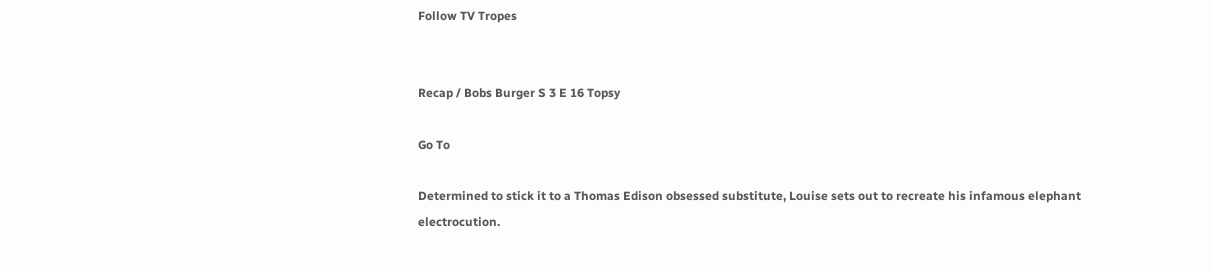Follow TV Tropes


Recap / Bobs Burger S 3 E 16 Topsy

Go To

Determined to stick it to a Thomas Edison obsessed substitute, Louise sets out to recreate his infamous elephant electrocution.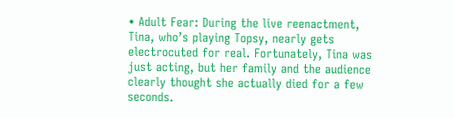• Adult Fear: During the live reenactment, Tina, who’s playing Topsy, nearly gets electrocuted for real. Fortunately, Tina was just acting, but her family and the audience clearly thought she actually died for a few seconds.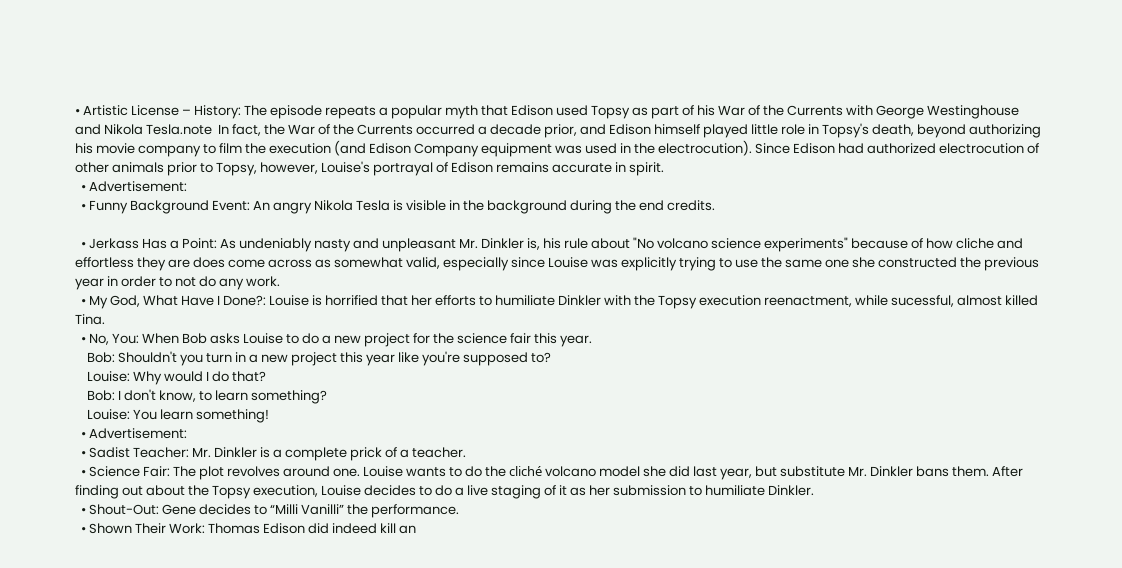• Artistic License – History: The episode repeats a popular myth that Edison used Topsy as part of his War of the Currents with George Westinghouse and Nikola Tesla.note  In fact, the War of the Currents occurred a decade prior, and Edison himself played little role in Topsy's death, beyond authorizing his movie company to film the execution (and Edison Company equipment was used in the electrocution). Since Edison had authorized electrocution of other animals prior to Topsy, however, Louise's portrayal of Edison remains accurate in spirit.
  • Advertisement:
  • Funny Background Event: An angry Nikola Tesla is visible in the background during the end credits.

  • Jerkass Has a Point: As undeniably nasty and unpleasant Mr. Dinkler is, his rule about "No volcano science experiments" because of how cliche and effortless they are does come across as somewhat valid, especially since Louise was explicitly trying to use the same one she constructed the previous year in order to not do any work.
  • My God, What Have I Done?: Louise is horrified that her efforts to humiliate Dinkler with the Topsy execution reenactment, while sucessful, almost killed Tina.
  • No, You: When Bob asks Louise to do a new project for the science fair this year.
    Bob: Shouldn't you turn in a new project this year like you're supposed to?
    Louise: Why would I do that?
    Bob: I don't know, to learn something?
    Louise: You learn something!
  • Advertisement:
  • Sadist Teacher: Mr. Dinkler is a complete prick of a teacher.
  • Science Fair: The plot revolves around one. Louise wants to do the cliché volcano model she did last year, but substitute Mr. Dinkler bans them. After finding out about the Topsy execution, Louise decides to do a live staging of it as her submission to humiliate Dinkler.
  • Shout-Out: Gene decides to “Milli Vanilli” the performance.
  • Shown Their Work: Thomas Edison did indeed kill an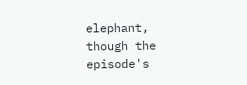elephant, though the episode's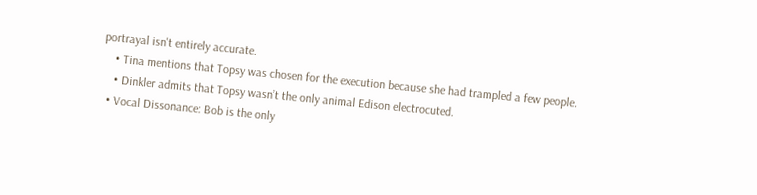portrayal isn't entirely accurate.
    • Tina mentions that Topsy was chosen for the execution because she had trampled a few people.
    • Dinkler admits that Topsy wasn’t the only animal Edison electrocuted.
  • Vocal Dissonance: Bob is the only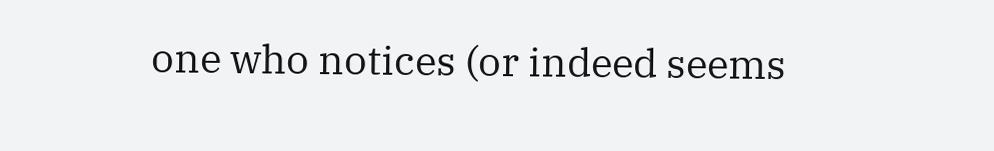one who notices (or indeed seems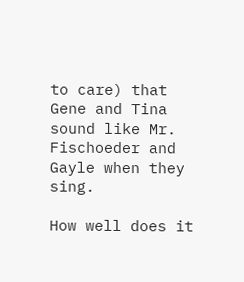to care) that Gene and Tina sound like Mr. Fischoeder and Gayle when they sing.

How well does it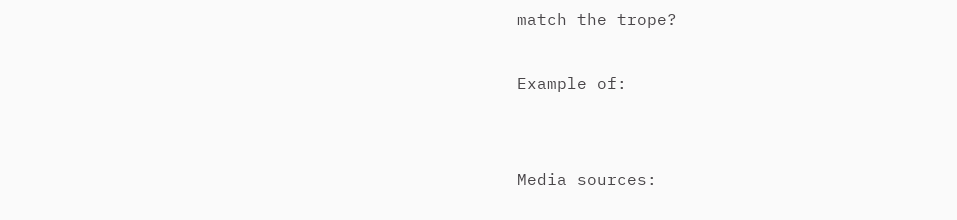match the trope?

Example of:


Media sources: